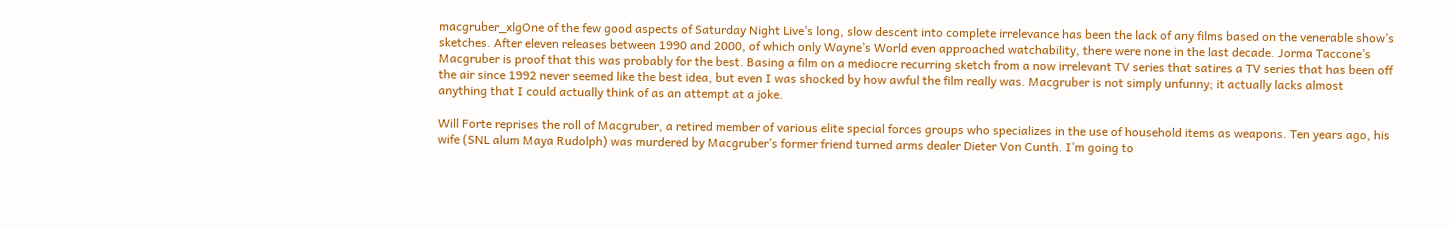macgruber_xlgOne of the few good aspects of Saturday Night Live’s long, slow descent into complete irrelevance has been the lack of any films based on the venerable show’s sketches. After eleven releases between 1990 and 2000, of which only Wayne’s World even approached watchability, there were none in the last decade. Jorma Taccone’s Macgruber is proof that this was probably for the best. Basing a film on a mediocre recurring sketch from a now irrelevant TV series that satires a TV series that has been off the air since 1992 never seemed like the best idea, but even I was shocked by how awful the film really was. Macgruber is not simply unfunny; it actually lacks almost anything that I could actually think of as an attempt at a joke.

Will Forte reprises the roll of Macgruber, a retired member of various elite special forces groups who specializes in the use of household items as weapons. Ten years ago, his wife (SNL alum Maya Rudolph) was murdered by Macgruber’s former friend turned arms dealer Dieter Von Cunth. I’m going to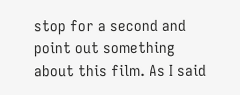stop for a second and point out something about this film. As I said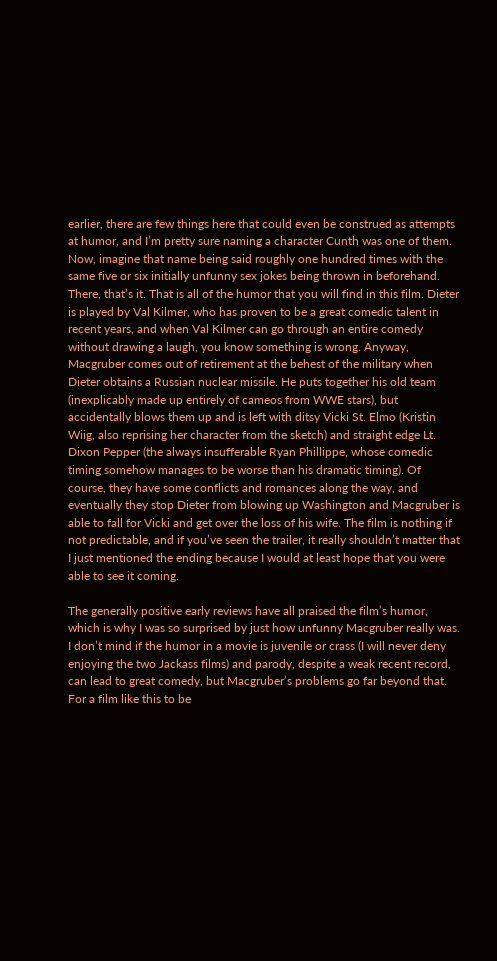earlier, there are few things here that could even be construed as attempts at humor, and I’m pretty sure naming a character Cunth was one of them. Now, imagine that name being said roughly one hundred times with the same five or six initially unfunny sex jokes being thrown in beforehand. There, that’s it. That is all of the humor that you will find in this film. Dieter is played by Val Kilmer, who has proven to be a great comedic talent in recent years, and when Val Kilmer can go through an entire comedy without drawing a laugh, you know something is wrong. Anyway, Macgruber comes out of retirement at the behest of the military when Dieter obtains a Russian nuclear missile. He puts together his old team (inexplicably made up entirely of cameos from WWE stars), but accidentally blows them up and is left with ditsy Vicki St. Elmo (Kristin Wiig, also reprising her character from the sketch) and straight edge Lt. Dixon Pepper (the always insufferable Ryan Phillippe, whose comedic timing somehow manages to be worse than his dramatic timing). Of course, they have some conflicts and romances along the way, and eventually they stop Dieter from blowing up Washington and Macgruber is able to fall for Vicki and get over the loss of his wife. The film is nothing if not predictable, and if you’ve seen the trailer, it really shouldn’t matter that I just mentioned the ending because I would at least hope that you were able to see it coming.

The generally positive early reviews have all praised the film’s humor, which is why I was so surprised by just how unfunny Macgruber really was. I don’t mind if the humor in a movie is juvenile or crass (I will never deny enjoying the two Jackass films) and parody, despite a weak recent record, can lead to great comedy, but Macgruber’s problems go far beyond that. For a film like this to be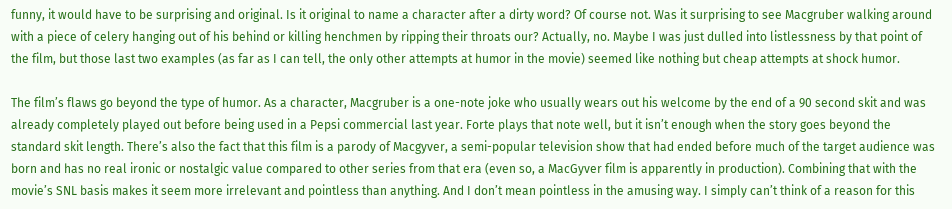funny, it would have to be surprising and original. Is it original to name a character after a dirty word? Of course not. Was it surprising to see Macgruber walking around with a piece of celery hanging out of his behind or killing henchmen by ripping their throats our? Actually, no. Maybe I was just dulled into listlessness by that point of the film, but those last two examples (as far as I can tell, the only other attempts at humor in the movie) seemed like nothing but cheap attempts at shock humor.

The film’s flaws go beyond the type of humor. As a character, Macgruber is a one-note joke who usually wears out his welcome by the end of a 90 second skit and was already completely played out before being used in a Pepsi commercial last year. Forte plays that note well, but it isn’t enough when the story goes beyond the standard skit length. There’s also the fact that this film is a parody of Macgyver, a semi-popular television show that had ended before much of the target audience was born and has no real ironic or nostalgic value compared to other series from that era (even so, a MacGyver film is apparently in production). Combining that with the movie’s SNL basis makes it seem more irrelevant and pointless than anything. And I don’t mean pointless in the amusing way. I simply can’t think of a reason for this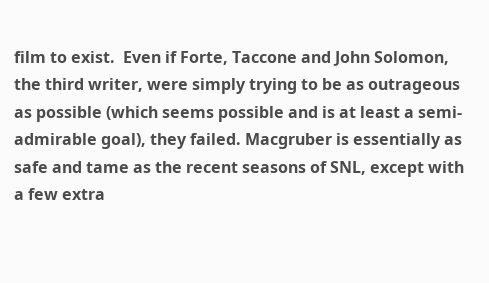film to exist.  Even if Forte, Taccone and John Solomon, the third writer, were simply trying to be as outrageous as possible (which seems possible and is at least a semi-admirable goal), they failed. Macgruber is essentially as safe and tame as the recent seasons of SNL, except with a few extra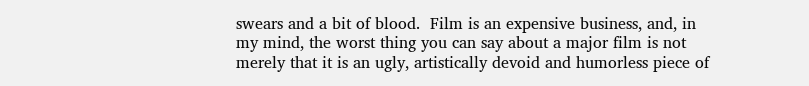swears and a bit of blood.  Film is an expensive business, and, in my mind, the worst thing you can say about a major film is not merely that it is an ugly, artistically devoid and humorless piece of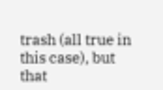trash (all true in this case), but that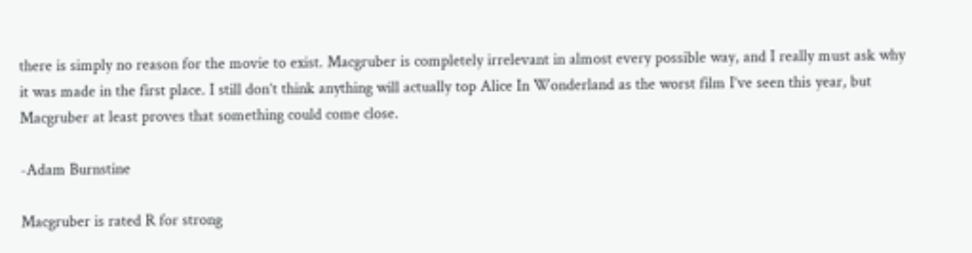there is simply no reason for the movie to exist. Macgruber is completely irrelevant in almost every possible way, and I really must ask why it was made in the first place. I still don’t think anything will actually top Alice In Wonderland as the worst film I’ve seen this year, but Macgruber at least proves that something could come close.

-Adam Burnstine

Macgruber is rated R for strong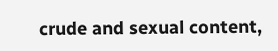crude and sexual content,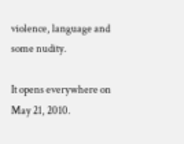violence, language and some nudity.

It opens everywhere on May 21, 2010.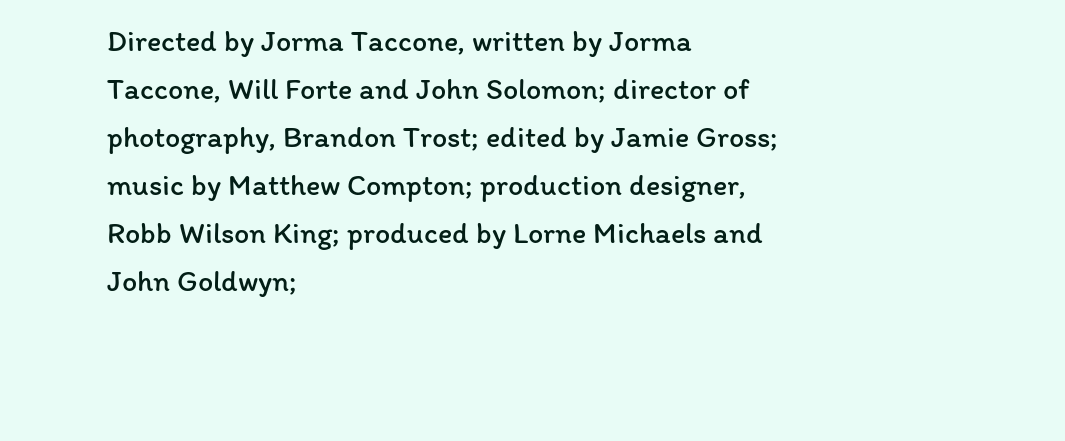Directed by Jorma Taccone, written by Jorma Taccone, Will Forte and John Solomon; director of photography, Brandon Trost; edited by Jamie Gross; music by Matthew Compton; production designer, Robb Wilson King; produced by Lorne Michaels and John Goldwyn;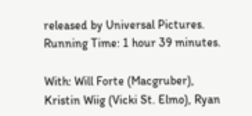released by Universal Pictures. Running Time: 1 hour 39 minutes.

With: Will Forte (Macgruber), Kristin Wiig (Vicki St. Elmo), Ryan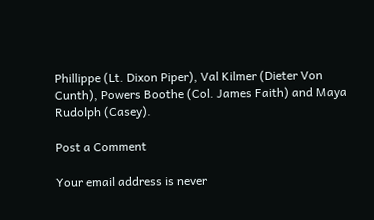Phillippe (Lt. Dixon Piper), Val Kilmer (Dieter Von Cunth), Powers Boothe (Col. James Faith) and Maya Rudolph (Casey).

Post a Comment

Your email address is never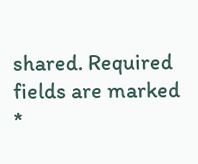shared. Required fields are marked *